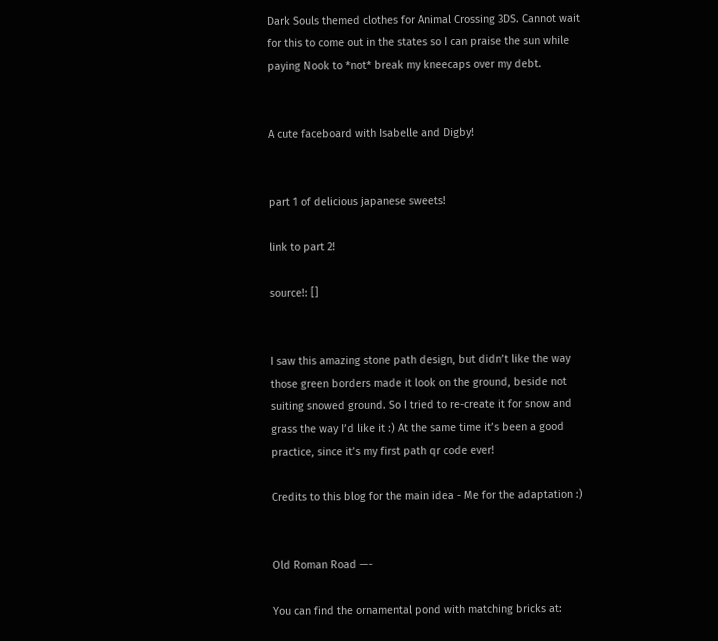Dark Souls themed clothes for Animal Crossing 3DS. Cannot wait for this to come out in the states so I can praise the sun while paying Nook to *not* break my kneecaps over my debt.


A cute faceboard with Isabelle and Digby!


part 1 of delicious japanese sweets!

link to part 2!

source!: []


I saw this amazing stone path design, but didn’t like the way those green borders made it look on the ground, beside not suiting snowed ground. So I tried to re-create it for snow and grass the way I’d like it :) At the same time it’s been a good practice, since it’s my first path qr code ever!

Credits to this blog for the main idea - Me for the adaptation :)


Old Roman Road —-

You can find the ornamental pond with matching bricks at: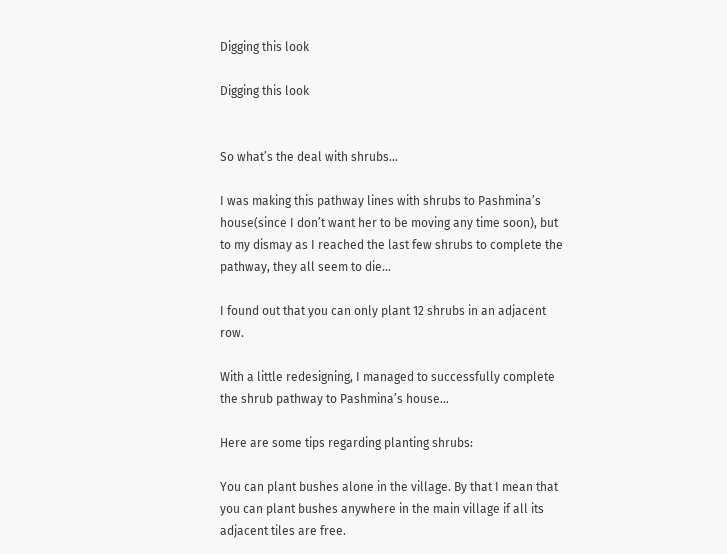Digging this look

Digging this look


So what’s the deal with shrubs…

I was making this pathway lines with shrubs to Pashmina’s house(since I don’t want her to be moving any time soon), but to my dismay as I reached the last few shrubs to complete the pathway, they all seem to die…

I found out that you can only plant 12 shrubs in an adjacent row.

With a little redesigning, I managed to successfully complete the shrub pathway to Pashmina’s house…

Here are some tips regarding planting shrubs:

You can plant bushes alone in the village. By that I mean that you can plant bushes anywhere in the main village if all its adjacent tiles are free.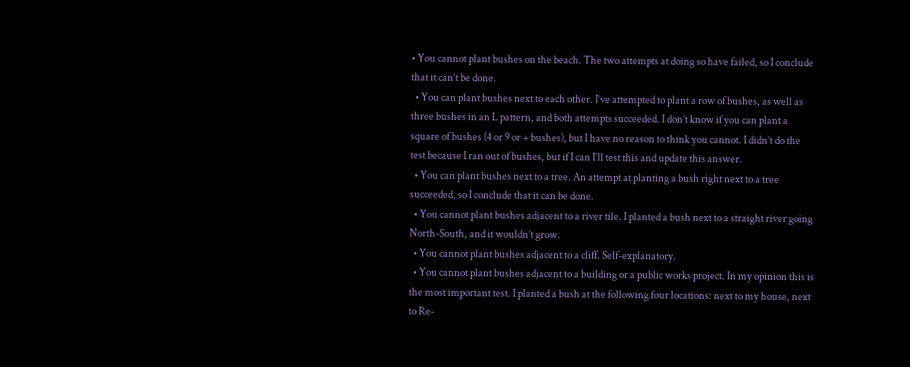• You cannot plant bushes on the beach. The two attempts at doing so have failed, so I conclude that it can’t be done.
  • You can plant bushes next to each other. I’ve attempted to plant a row of bushes, as well as three bushes in an L pattern, and both attempts succeeded. I don’t know if you can plant a square of bushes (4 or 9 or + bushes), but I have no reason to think you cannot. I didn’t do the test because I ran out of bushes, but if I can I’ll test this and update this answer.
  • You can plant bushes next to a tree. An attempt at planting a bush right next to a tree succeeded, so I conclude that it can be done.
  • You cannot plant bushes adjacent to a river tile. I planted a bush next to a straight river going North-South, and it wouldn’t grow.
  • You cannot plant bushes adjacent to a cliff. Self-explanatory.
  • You cannot plant bushes adjacent to a building or a public works project. In my opinion this is the most important test. I planted a bush at the following four locations: next to my house, next to Re-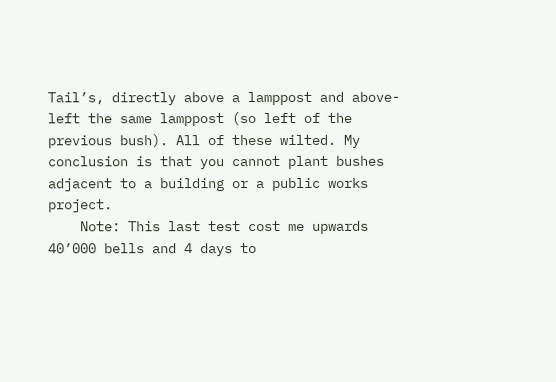Tail’s, directly above a lamppost and above-left the same lamppost (so left of the previous bush). All of these wilted. My conclusion is that you cannot plant bushes adjacent to a building or a public works project.
    Note: This last test cost me upwards 40’000 bells and 4 days to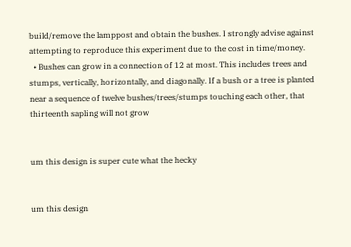build/remove the lamppost and obtain the bushes. I strongly advise against attempting to reproduce this experiment due to the cost in time/money.
  • Bushes can grow in a connection of 12 at most. This includes trees and stumps, vertically, horizontally, and diagonally. If a bush or a tree is planted near a sequence of twelve bushes/trees/stumps touching each other, that thirteenth sapling will not grow


um this design is super cute what the hecky


um this design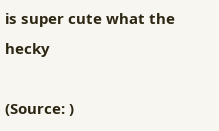is super cute what the hecky

(Source: )